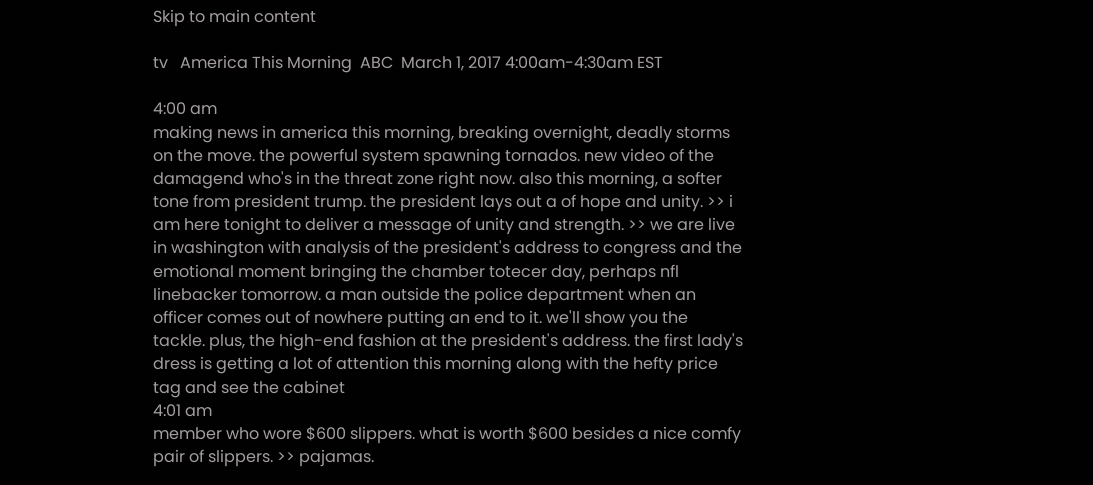Skip to main content

tv   America This Morning  ABC  March 1, 2017 4:00am-4:30am EST

4:00 am
making news in america this morning, breaking overnight, deadly storms on the move. the powerful system spawning tornados. new video of the damagend who's in the threat zone right now. also this morning, a softer tone from president trump. the president lays out a of hope and unity. >> i am here tonight to deliver a message of unity and strength. >> we are live in washington with analysis of the president's address to congress and the emotional moment bringing the chamber totecer day, perhaps nfl linebacker tomorrow. a man outside the police department when an officer comes out of nowhere putting an end to it. we'll show you the tackle. plus, the high-end fashion at the president's address. the first lady's dress is getting a lot of attention this morning along with the hefty price tag and see the cabinet
4:01 am
member who wore $600 slippers. what is worth $600 besides a nice comfy pair of slippers. >> pajamas.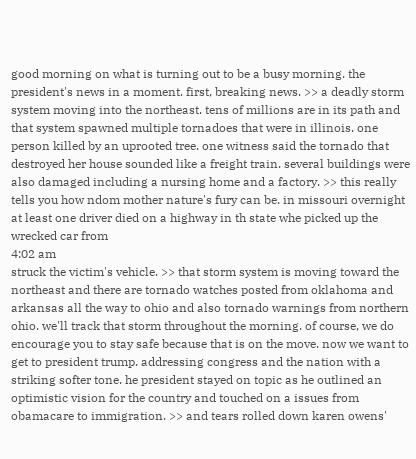good morning on what is turning out to be a busy morning. the president's news in a moment. first, breaking news. >> a deadly storm system moving into the northeast. tens of millions are in its path and that system spawned multiple tornadoes that were in illinois. one person killed by an uprooted tree. one witness said the tornado that destroyed her house sounded like a freight train. several buildings were also damaged including a nursing home and a factory. >> this really tells you how ndom mother nature's fury can be. in missouri overnight at least one driver died on a highway in th state whe picked up the wrecked car from
4:02 am
struck the victim's vehicle. >> that storm system is moving toward the northeast and there are tornado watches posted from oklahoma and arkansas all the way to ohio and also tornado warnings from northern ohio. we'll track that storm throughout the morning. of course, we do encourage you to stay safe because that is on the move. now we want to get to president trump. addressing congress and the nation with a striking softer tone. he president stayed on topic as he outlined an optimistic vision for the country and touched on a issues from obamacare to immigration. >> and tears rolled down karen owens'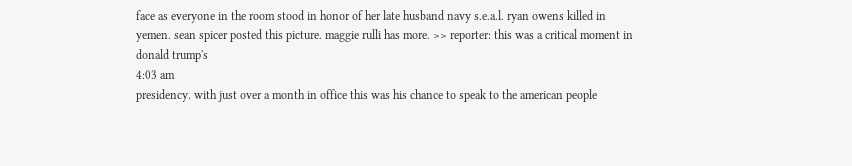face as everyone in the room stood in honor of her late husband navy s.e.a.l. ryan owens killed in yemen. sean spicer posted this picture. maggie rulli has more. >> reporter: this was a critical moment in donald trump's
4:03 am
presidency. with just over a month in office this was his chance to speak to the american people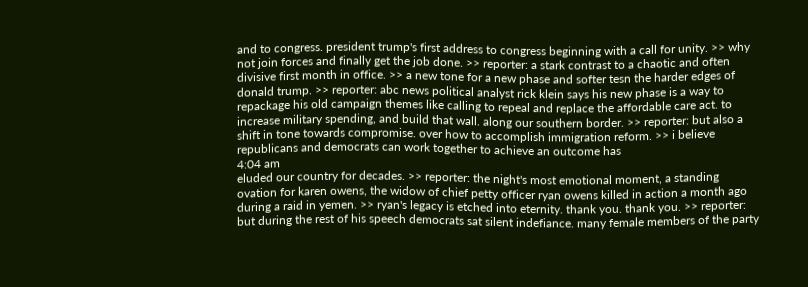and to congress. president trump's first address to congress beginning with a call for unity. >> why not join forces and finally get the job done. >> reporter: a stark contrast to a chaotic and often divisive first month in office. >> a new tone for a new phase and softer tesn the harder edges of donald trump. >> reporter: abc news political analyst rick klein says his new phase is a way to repackage his old campaign themes like calling to repeal and replace the affordable care act. to increase military spending, and build that wall. along our southern border. >> reporter: but also a shift in tone towards compromise. over how to accomplish immigration reform. >> i believe republicans and democrats can work together to achieve an outcome has
4:04 am
eluded our country for decades. >> reporter: the night's most emotional moment, a standing ovation for karen owens, the widow of chief petty officer ryan owens killed in action a month ago during a raid in yemen. >> ryan's legacy is etched into eternity. thank you. thank you. >> reporter: but during the rest of his speech democrats sat silent indefiance. many female members of the party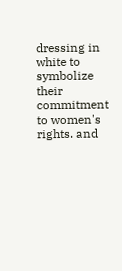dressing in white to symbolize their commitment to women's rights. and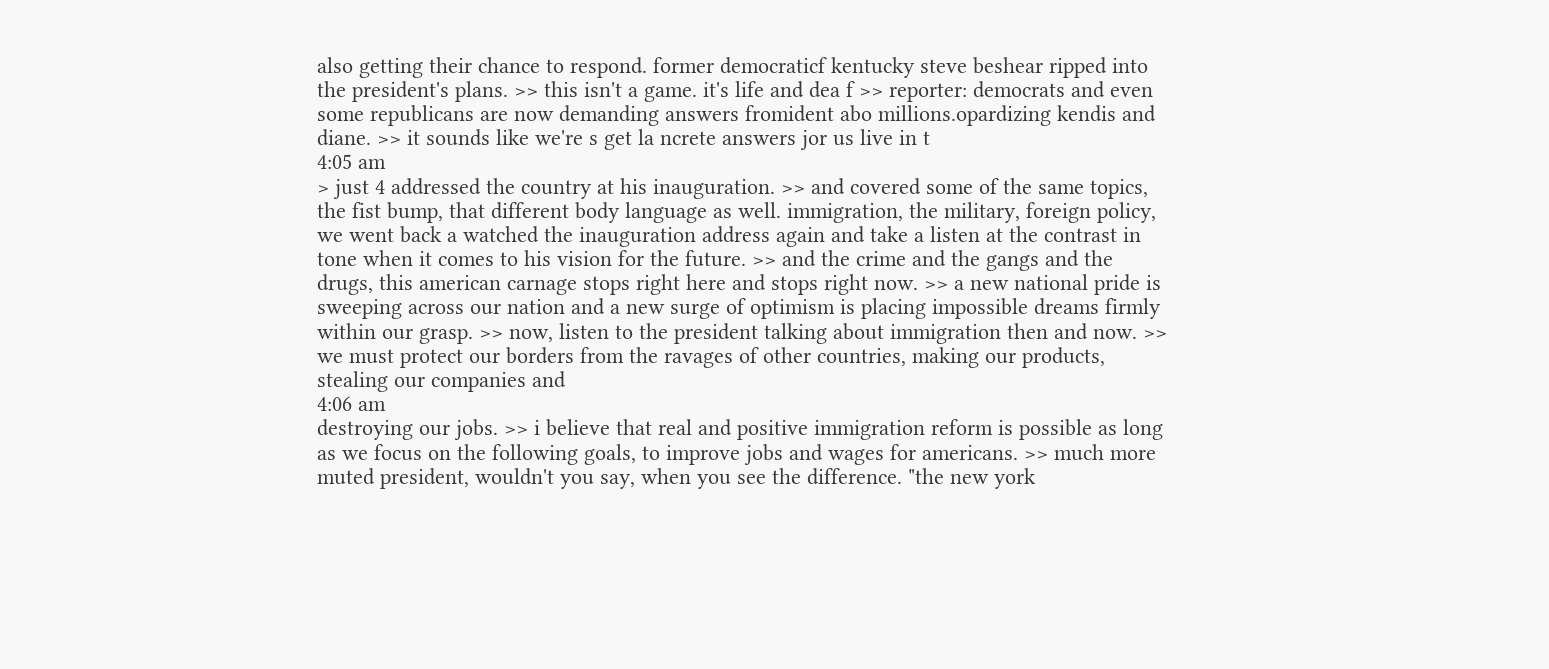also getting their chance to respond. former democraticf kentucky steve beshear ripped into the president's plans. >> this isn't a game. it's life and dea f >> reporter: democrats and even some republicans are now demanding answers fromident abo millions.opardizing kendis and diane. >> it sounds like we're s get la ncrete answers jor us live in t
4:05 am
> just 4 addressed the country at his inauguration. >> and covered some of the same topics, the fist bump, that different body language as well. immigration, the military, foreign policy, we went back a watched the inauguration address again and take a listen at the contrast in tone when it comes to his vision for the future. >> and the crime and the gangs and the drugs, this american carnage stops right here and stops right now. >> a new national pride is sweeping across our nation and a new surge of optimism is placing impossible dreams firmly within our grasp. >> now, listen to the president talking about immigration then and now. >> we must protect our borders from the ravages of other countries, making our products, stealing our companies and
4:06 am
destroying our jobs. >> i believe that real and positive immigration reform is possible as long as we focus on the following goals, to improve jobs and wages for americans. >> much more muted president, wouldn't you say, when you see the difference. "the new york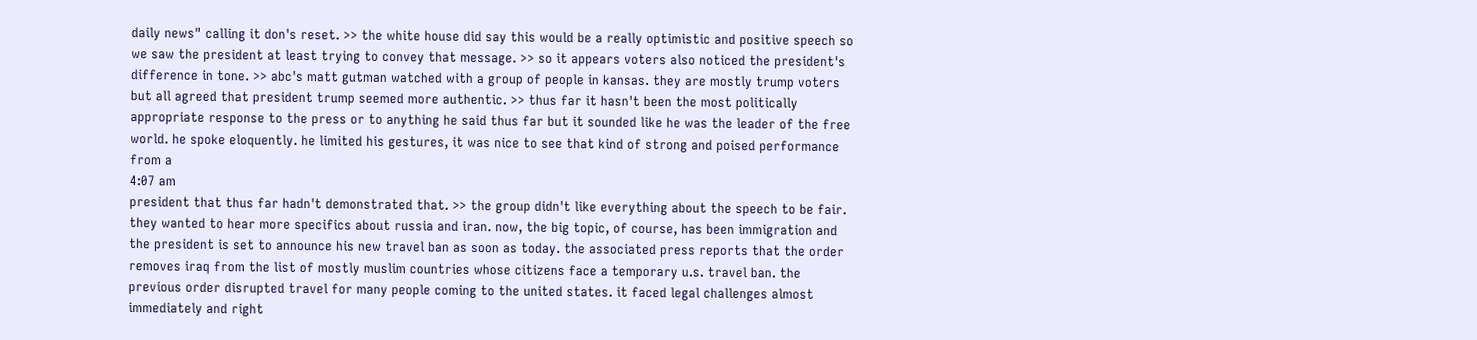daily news" calling it don's reset. >> the white house did say this would be a really optimistic and positive speech so we saw the president at least trying to convey that message. >> so it appears voters also noticed the president's difference in tone. >> abc's matt gutman watched with a group of people in kansas. they are mostly trump voters but all agreed that president trump seemed more authentic. >> thus far it hasn't been the most politically appropriate response to the press or to anything he said thus far but it sounded like he was the leader of the free world. he spoke eloquently. he limited his gestures, it was nice to see that kind of strong and poised performance from a
4:07 am
president that thus far hadn't demonstrated that. >> the group didn't like everything about the speech to be fair. they wanted to hear more specifics about russia and iran. now, the big topic, of course, has been immigration and the president is set to announce his new travel ban as soon as today. the associated press reports that the order removes iraq from the list of mostly muslim countries whose citizens face a temporary u.s. travel ban. the previous order disrupted travel for many people coming to the united states. it faced legal challenges almost immediately and right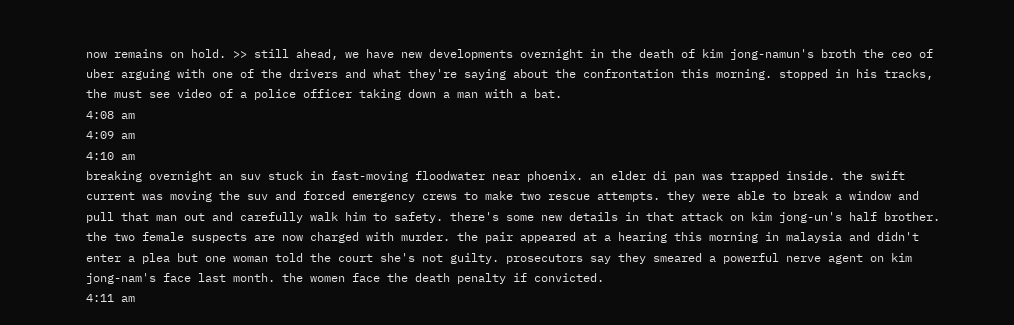now remains on hold. >> still ahead, we have new developments overnight in the death of kim jong-namun's broth the ceo of uber arguing with one of the drivers and what they're saying about the confrontation this morning. stopped in his tracks, the must see video of a police officer taking down a man with a bat.
4:08 am
4:09 am
4:10 am
breaking overnight an suv stuck in fast-moving floodwater near phoenix. an elder di pan was trapped inside. the swift current was moving the suv and forced emergency crews to make two rescue attempts. they were able to break a window and pull that man out and carefully walk him to safety. there's some new details in that attack on kim jong-un's half brother. the two female suspects are now charged with murder. the pair appeared at a hearing this morning in malaysia and didn't enter a plea but one woman told the court she's not guilty. prosecutors say they smeared a powerful nerve agent on kim jong-nam's face last month. the women face the death penalty if convicted.
4:11 am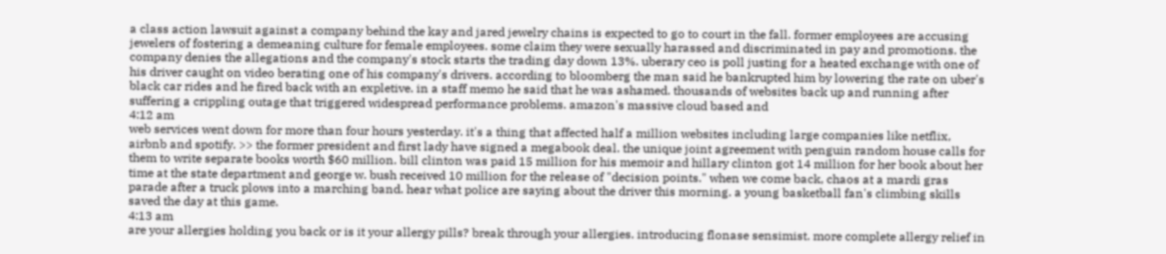a class action lawsuit against a company behind the kay and jared jewelry chains is expected to go to court in the fall. former employees are accusing jewelers of fostering a demeaning culture for female employees. some claim they were sexually harassed and discriminated in pay and promotions. the company denies the allegations and the company's stock starts the trading day down 13%. uberary ceo is poll justing for a heated exchange with one of his driver caught on video berating one of his company's drivers. according to bloomberg the man said he bankrupted him by lowering the rate on uber's black car rides and he fired back with an expletive. in a staff memo he said that he was ashamed. thousands of websites back up and running after suffering a crippling outage that triggered widespread performance problems. amazon's massive cloud based and
4:12 am
web services went down for more than four hours yesterday. it's a thing that affected half a million websites including large companies like netflix, airbnb and spotify. >> the former president and first lady have signed a megabook deal. the unique joint agreement with penguin random house calls for them to write separate books worth $60 million. bill clinton was paid 15 million for his memoir and hillary clinton got 14 million for her book about her time at the state department and george w. bush received 10 million for the release of "decision points." when we come back, chaos at a mardi gras parade after a truck plows into a marching band. hear what police are saying about the driver this morning. a young basketball fan's climbing skills saved the day at this game.
4:13 am
are your allergies holding you back or is it your allergy pills? break through your allergies. introducing flonase sensimist. more complete allergy relief in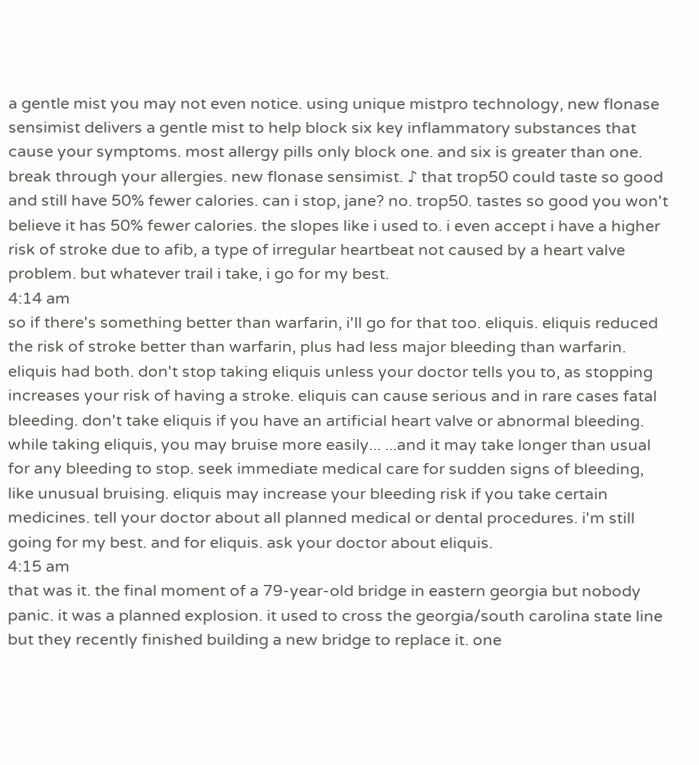a gentle mist you may not even notice. using unique mistpro technology, new flonase sensimist delivers a gentle mist to help block six key inflammatory substances that cause your symptoms. most allergy pills only block one. and six is greater than one. break through your allergies. new flonase sensimist. ♪ that trop50 could taste so good and still have 50% fewer calories. can i stop, jane? no. trop50. tastes so good you won't believe it has 50% fewer calories. the slopes like i used to. i even accept i have a higher risk of stroke due to afib, a type of irregular heartbeat not caused by a heart valve problem. but whatever trail i take, i go for my best.
4:14 am
so if there's something better than warfarin, i'll go for that too. eliquis. eliquis reduced the risk of stroke better than warfarin, plus had less major bleeding than warfarin. eliquis had both. don't stop taking eliquis unless your doctor tells you to, as stopping increases your risk of having a stroke. eliquis can cause serious and in rare cases fatal bleeding. don't take eliquis if you have an artificial heart valve or abnormal bleeding. while taking eliquis, you may bruise more easily... ...and it may take longer than usual for any bleeding to stop. seek immediate medical care for sudden signs of bleeding, like unusual bruising. eliquis may increase your bleeding risk if you take certain medicines. tell your doctor about all planned medical or dental procedures. i'm still going for my best. and for eliquis. ask your doctor about eliquis.
4:15 am
that was it. the final moment of a 79-year-old bridge in eastern georgia but nobody panic. it was a planned explosion. it used to cross the georgia/south carolina state line but they recently finished building a new bridge to replace it. one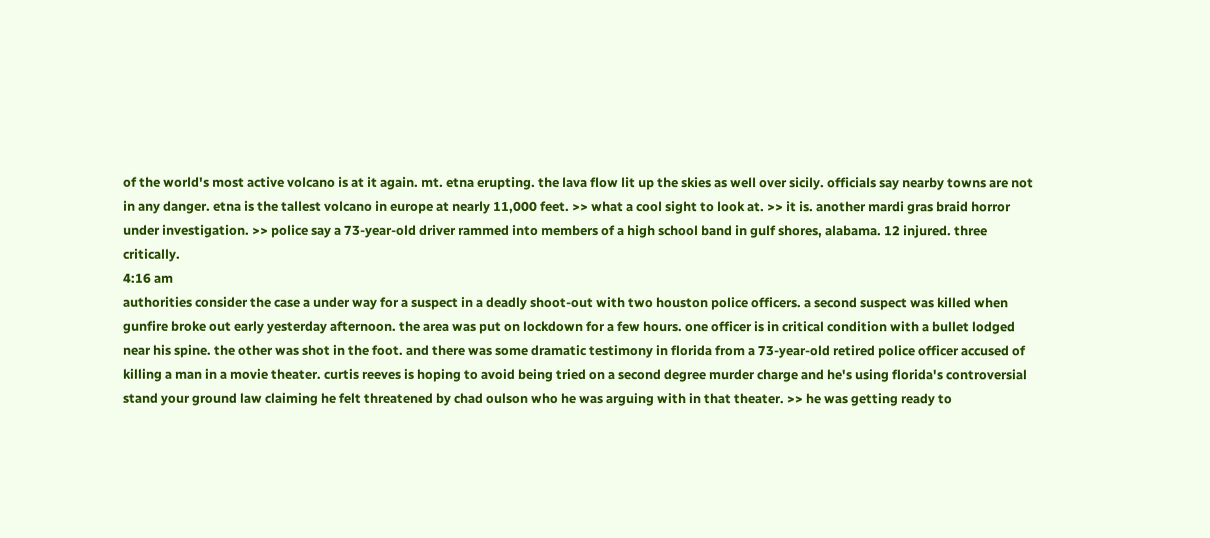of the world's most active volcano is at it again. mt. etna erupting. the lava flow lit up the skies as well over sicily. officials say nearby towns are not in any danger. etna is the tallest volcano in europe at nearly 11,000 feet. >> what a cool sight to look at. >> it is. another mardi gras braid horror under investigation. >> police say a 73-year-old driver rammed into members of a high school band in gulf shores, alabama. 12 injured. three critically.
4:16 am
authorities consider the case a under way for a suspect in a deadly shoot-out with two houston police officers. a second suspect was killed when gunfire broke out early yesterday afternoon. the area was put on lockdown for a few hours. one officer is in critical condition with a bullet lodged near his spine. the other was shot in the foot. and there was some dramatic testimony in florida from a 73-year-old retired police officer accused of killing a man in a movie theater. curtis reeves is hoping to avoid being tried on a second degree murder charge and he's using florida's controversial stand your ground law claiming he felt threatened by chad oulson who he was arguing with in that theater. >> he was getting ready to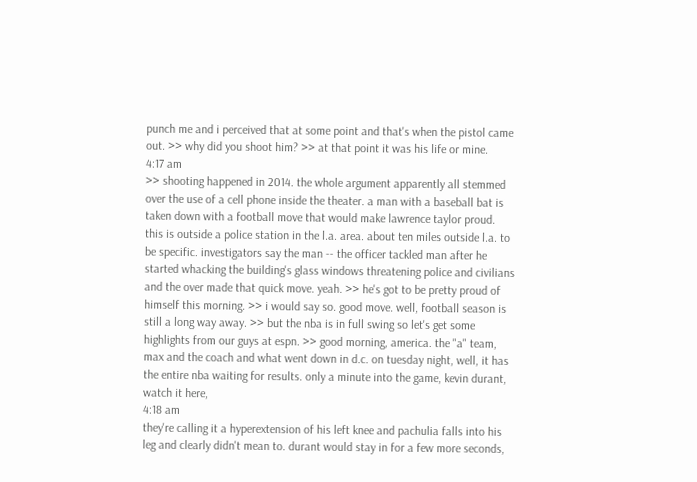punch me and i perceived that at some point and that's when the pistol came out. >> why did you shoot him? >> at that point it was his life or mine.
4:17 am
>> shooting happened in 2014. the whole argument apparently all stemmed over the use of a cell phone inside the theater. a man with a baseball bat is taken down with a football move that would make lawrence taylor proud. this is outside a police station in the l.a. area. about ten miles outside l.a. to be specific. investigators say the man -- the officer tackled man after he started whacking the building's glass windows threatening police and civilians and the over made that quick move. yeah. >> he's got to be pretty proud of himself this morning. >> i would say so. good move. well, football season is still a long way away. >> but the nba is in full swing so let's get some highlights from our guys at espn. >> good morning, america. the "a" team, max and the coach and what went down in d.c. on tuesday night, well, it has the entire nba waiting for results. only a minute into the game, kevin durant, watch it here,
4:18 am
they're calling it a hyperextension of his left knee and pachulia falls into his leg and clearly didn't mean to. durant would stay in for a few more seconds,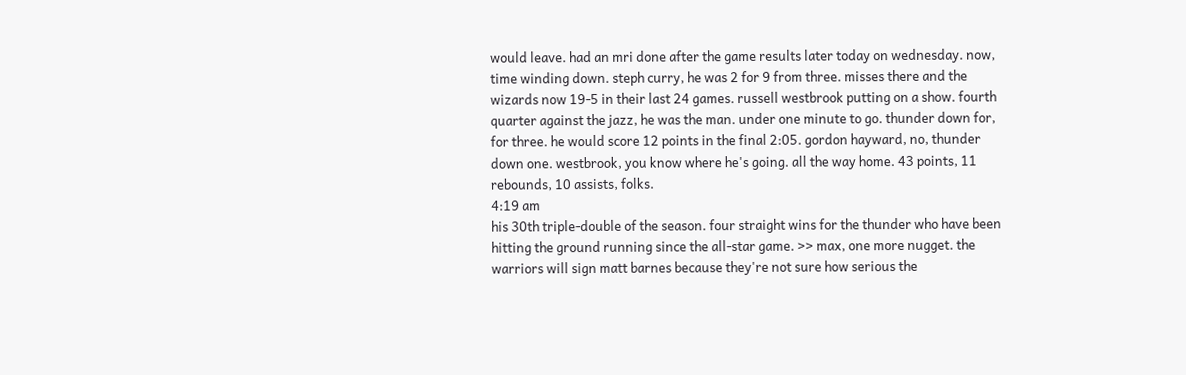would leave. had an mri done after the game results later today on wednesday. now, time winding down. steph curry, he was 2 for 9 from three. misses there and the wizards now 19-5 in their last 24 games. russell westbrook putting on a show. fourth quarter against the jazz, he was the man. under one minute to go. thunder down for, for three. he would score 12 points in the final 2:05. gordon hayward, no, thunder down one. westbrook, you know where he's going. all the way home. 43 points, 11 rebounds, 10 assists, folks.
4:19 am
his 30th triple-double of the season. four straight wins for the thunder who have been hitting the ground running since the all-star game. >> max, one more nugget. the warriors will sign matt barnes because they're not sure how serious the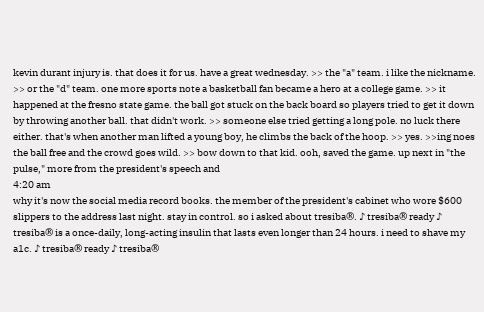kevin durant injury is. that does it for us. have a great wednesday. >> the "a" team. i like the nickname. >> or the "d" team. one more sports note a basketball fan became a hero at a college game. >> it happened at the fresno state game. the ball got stuck on the back board so players tried to get it down by throwing another ball. that didn't work. >> someone else tried getting a long pole. no luck there either. that's when another man lifted a young boy, he climbs the back of the hoop. >> yes. >>ing noes the ball free and the crowd goes wild. >> bow down to that kid. ooh, saved the game. up next in "the pulse," more from the president's speech and
4:20 am
why it's now the social media record books. the member of the president's cabinet who wore $600 slippers to the address last night. stay in control. so i asked about tresiba®. ♪ tresiba® ready ♪ tresiba® is a once-daily, long-acting insulin that lasts even longer than 24 hours. i need to shave my a1c. ♪ tresiba® ready ♪ tresiba®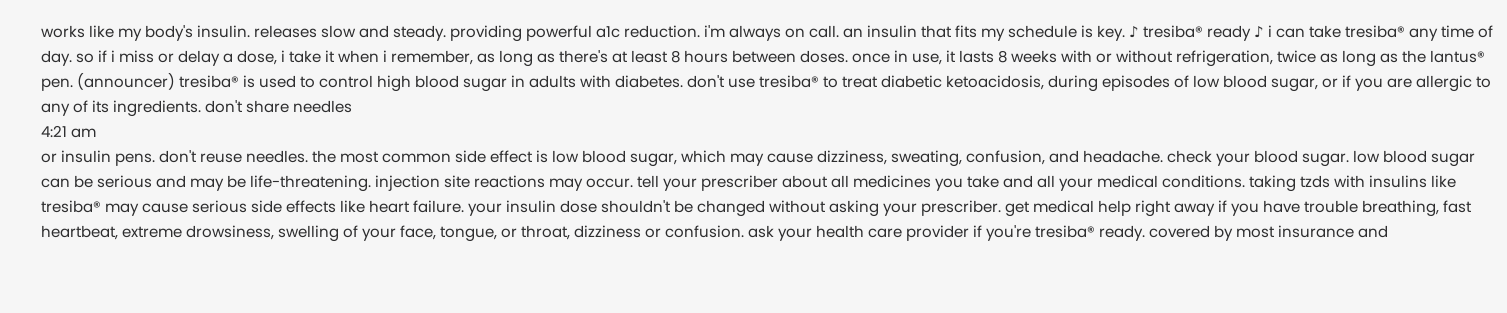works like my body's insulin. releases slow and steady. providing powerful a1c reduction. i'm always on call. an insulin that fits my schedule is key. ♪ tresiba® ready ♪ i can take tresiba® any time of day. so if i miss or delay a dose, i take it when i remember, as long as there's at least 8 hours between doses. once in use, it lasts 8 weeks with or without refrigeration, twice as long as the lantus® pen. (announcer) tresiba® is used to control high blood sugar in adults with diabetes. don't use tresiba® to treat diabetic ketoacidosis, during episodes of low blood sugar, or if you are allergic to any of its ingredients. don't share needles
4:21 am
or insulin pens. don't reuse needles. the most common side effect is low blood sugar, which may cause dizziness, sweating, confusion, and headache. check your blood sugar. low blood sugar can be serious and may be life-threatening. injection site reactions may occur. tell your prescriber about all medicines you take and all your medical conditions. taking tzds with insulins like tresiba® may cause serious side effects like heart failure. your insulin dose shouldn't be changed without asking your prescriber. get medical help right away if you have trouble breathing, fast heartbeat, extreme drowsiness, swelling of your face, tongue, or throat, dizziness or confusion. ask your health care provider if you're tresiba® ready. covered by most insurance and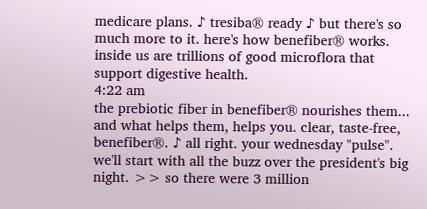medicare plans. ♪ tresiba® ready ♪ but there's so much more to it. here's how benefiber® works. inside us are trillions of good microflora that support digestive health.
4:22 am
the prebiotic fiber in benefiber® nourishes them... and what helps them, helps you. clear, taste-free, benefiber®. ♪ all right. your wednesday "pulse". we'll start with all the buzz over the president's big night. >> so there were 3 million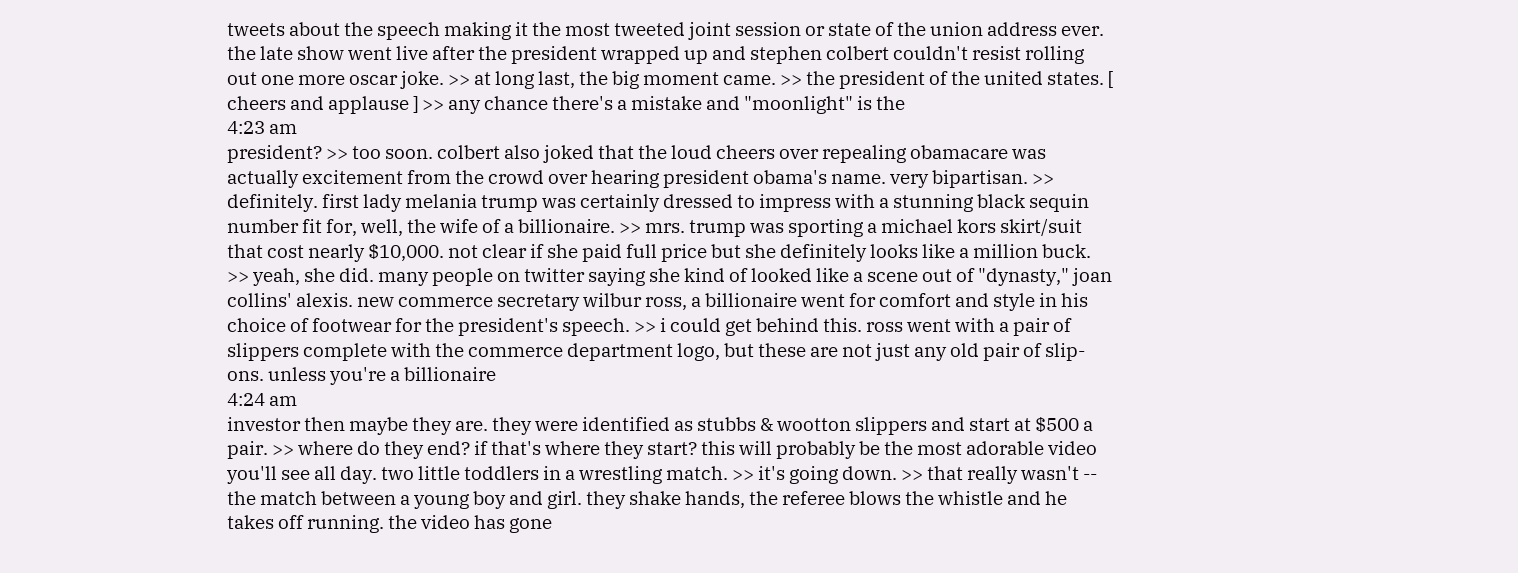tweets about the speech making it the most tweeted joint session or state of the union address ever. the late show went live after the president wrapped up and stephen colbert couldn't resist rolling out one more oscar joke. >> at long last, the big moment came. >> the president of the united states. [ cheers and applause ] >> any chance there's a mistake and "moonlight" is the
4:23 am
president? >> too soon. colbert also joked that the loud cheers over repealing obamacare was actually excitement from the crowd over hearing president obama's name. very bipartisan. >> definitely. first lady melania trump was certainly dressed to impress with a stunning black sequin number fit for, well, the wife of a billionaire. >> mrs. trump was sporting a michael kors skirt/suit that cost nearly $10,000. not clear if she paid full price but she definitely looks like a million buck. >> yeah, she did. many people on twitter saying she kind of looked like a scene out of "dynasty," joan collins' alexis. new commerce secretary wilbur ross, a billionaire went for comfort and style in his choice of footwear for the president's speech. >> i could get behind this. ross went with a pair of slippers complete with the commerce department logo, but these are not just any old pair of slip-ons. unless you're a billionaire
4:24 am
investor then maybe they are. they were identified as stubbs & wootton slippers and start at $500 a pair. >> where do they end? if that's where they start? this will probably be the most adorable video you'll see all day. two little toddlers in a wrestling match. >> it's going down. >> that really wasn't -- the match between a young boy and girl. they shake hands, the referee blows the whistle and he takes off running. the video has gone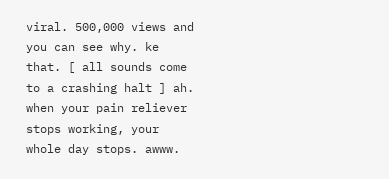viral. 500,000 views and you can see why. ke that. [ all sounds come to a crashing halt ] ah. when your pain reliever stops working, your whole day stops. awww.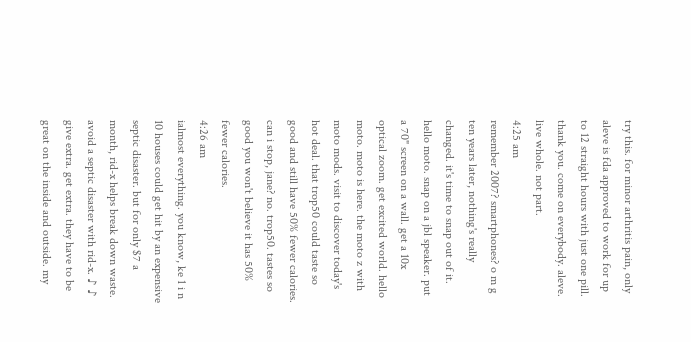try this. for minor arthritis pain, only aleve is fda approved to work for up to 12 straight hours with just one pill. thank you. come on everybody. aleve. live whole. not part.
4:25 am
remember 2007? smartphones? o m g ten years later, nothing's really changed. it's time to snap out of it. hello moto. snap on a jbl speaker. put a 70" screen on a wall. get a 10x optical zoom. get excited world. hello moto. moto is here. the moto z with moto mods. visit to discover today's hot deal. that trop50 could taste so good and still have 50% fewer calories. can i stop, jane? no. trop50. tastes so good you won't believe it has 50% fewer calories.
4:26 am
ialmost everything. you know, ke 1 i n 10 houses could get hit by an expensive septic disaster. but for only $7 a month, rid-x helps break down waste. avoid a septic disaster with rid-x. ♪ ♪ give extra. get extra. they have to be great on the inside and outside. my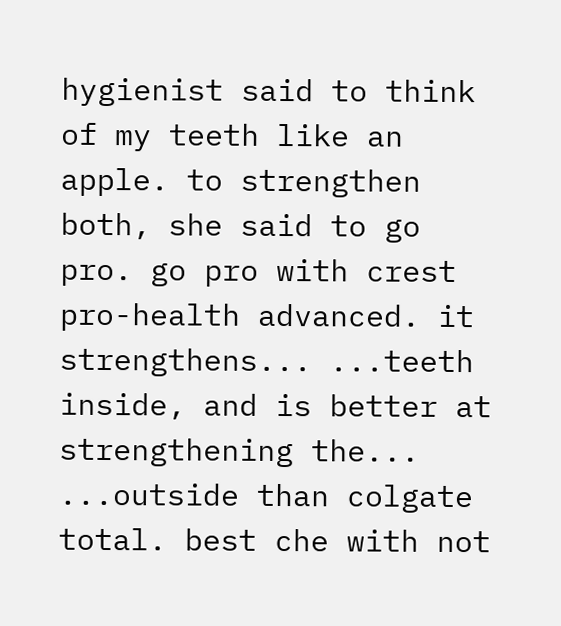hygienist said to think of my teeth like an apple. to strengthen both, she said to go pro. go pro with crest pro-health advanced. it strengthens... ...teeth inside, and is better at strengthening the... ...outside than colgate total. best che with not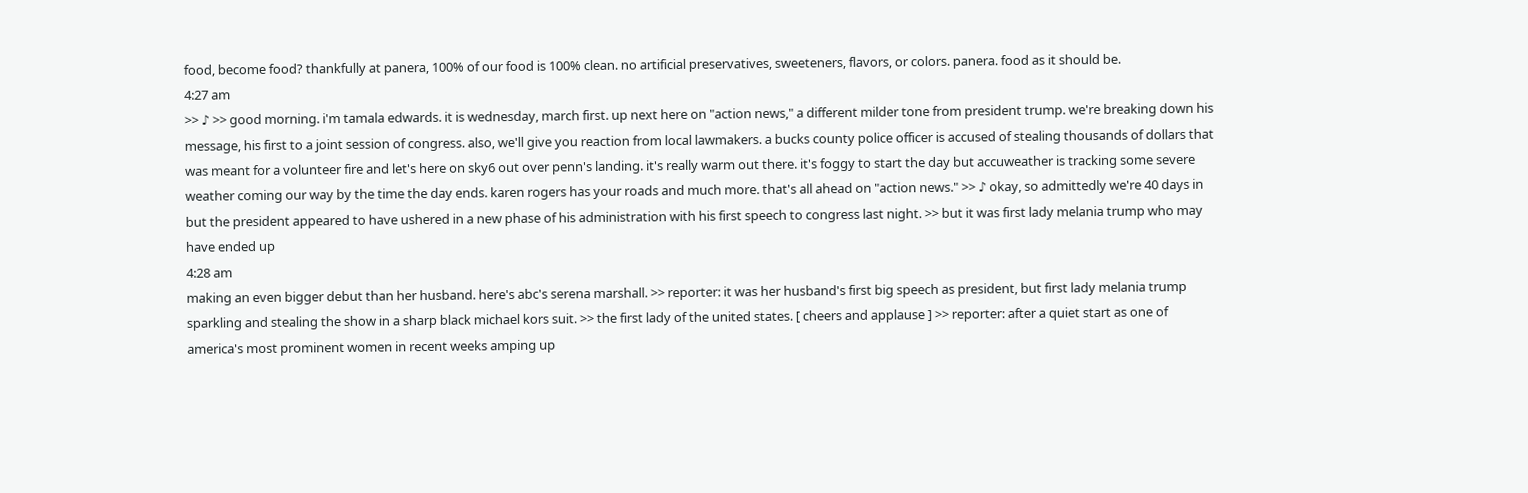food, become food? thankfully at panera, 100% of our food is 100% clean. no artificial preservatives, sweeteners, flavors, or colors. panera. food as it should be.
4:27 am
>> ♪ >> good morning. i'm tamala edwards. it is wednesday, march first. up next here on "action news," a different milder tone from president trump. we're breaking down his message, his first to a joint session of congress. also, we'll give you reaction from local lawmakers. a bucks county police officer is accused of stealing thousands of dollars that was meant for a volunteer fire and let's here on sky6 out over penn's landing. it's really warm out there. it's foggy to start the day but accuweather is tracking some severe weather coming our way by the time the day ends. karen rogers has your roads and much more. that's all ahead on "action news." >> ♪ okay, so admittedly we're 40 days in but the president appeared to have ushered in a new phase of his administration with his first speech to congress last night. >> but it was first lady melania trump who may have ended up
4:28 am
making an even bigger debut than her husband. here's abc's serena marshall. >> reporter: it was her husband's first big speech as president, but first lady melania trump sparkling and stealing the show in a sharp black michael kors suit. >> the first lady of the united states. [ cheers and applause ] >> reporter: after a quiet start as one of america's most prominent women in recent weeks amping up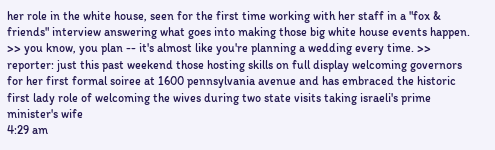her role in the white house, seen for the first time working with her staff in a "fox & friends" interview answering what goes into making those big white house events happen. >> you know, you plan -- it's almost like you're planning a wedding every time. >> reporter: just this past weekend those hosting skills on full display welcoming governors for her first formal soiree at 1600 pennsylvania avenue and has embraced the historic first lady role of welcoming the wives during two state visits taking israeli's prime minister's wife
4:29 am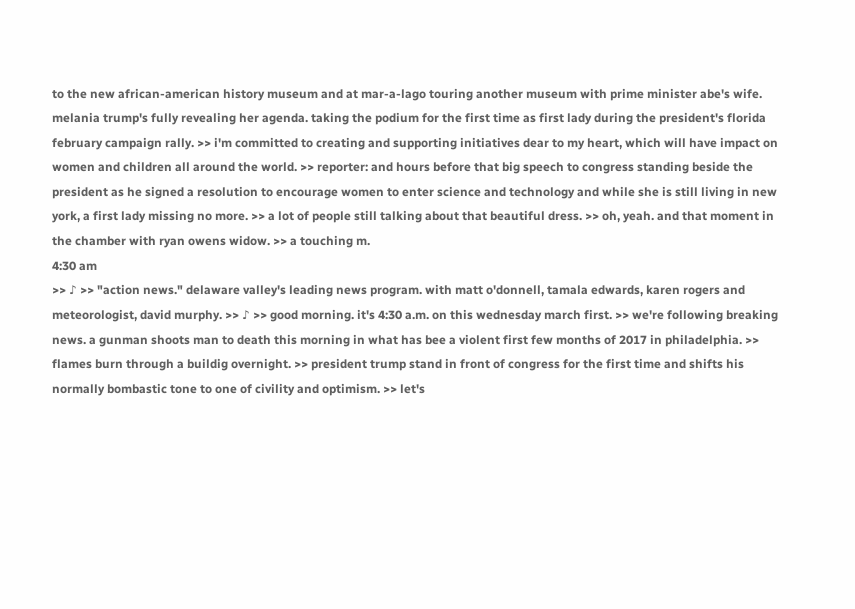to the new african-american history museum and at mar-a-lago touring another museum with prime minister abe's wife. melania trump's fully revealing her agenda. taking the podium for the first time as first lady during the president's florida february campaign rally. >> i'm committed to creating and supporting initiatives dear to my heart, which will have impact on women and children all around the world. >> reporter: and hours before that big speech to congress standing beside the president as he signed a resolution to encourage women to enter science and technology and while she is still living in new york, a first lady missing no more. >> a lot of people still talking about that beautiful dress. >> oh, yeah. and that moment in the chamber with ryan owens widow. >> a touching m.
4:30 am
>> ♪ >> "action news." delaware valley's leading news program. with matt o'donnell, tamala edwards, karen rogers and meteorologist, david murphy. >> ♪ >> good morning. it's 4:30 a.m. on this wednesday march first. >> we're following breaking news. a gunman shoots man to death this morning in what has bee a violent first few months of 2017 in philadelphia. >> flames burn through a buildig overnight. >> president trump stand in front of congress for the first time and shifts his normally bombastic tone to one of civility and optimism. >> let's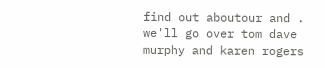find out aboutour and . we'll go over tom dave murphy and karen rogers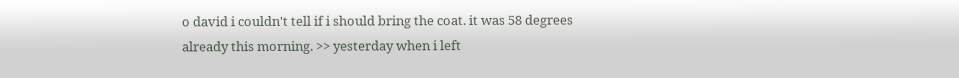o david i couldn't tell if i should bring the coat. it was 58 degrees already this morning. >> yesterday when i left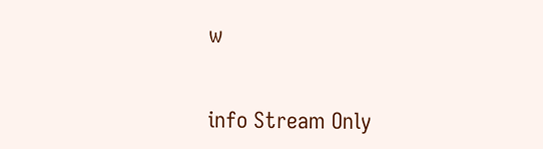w


info Stream Only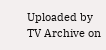Uploaded by TV Archive on